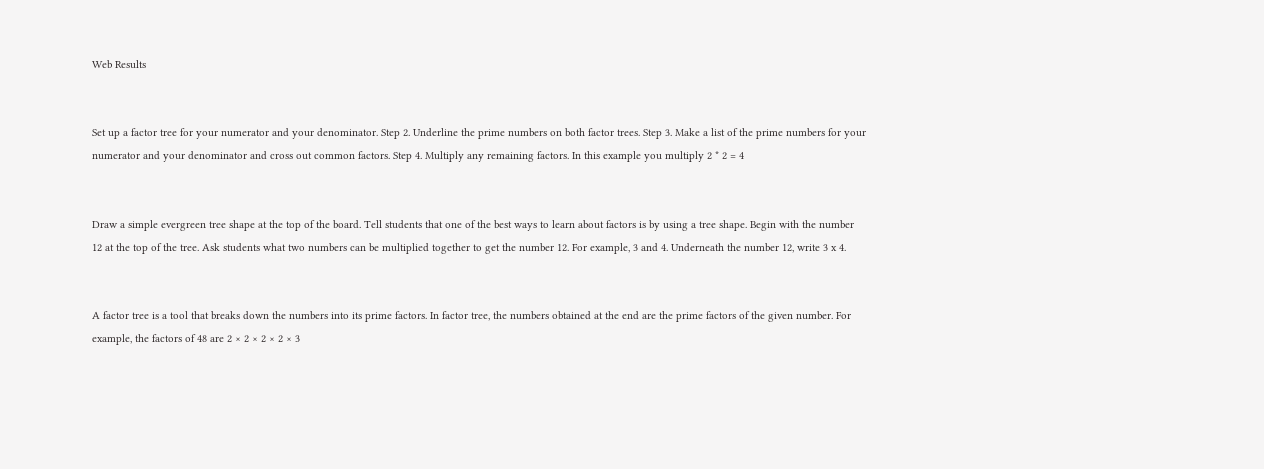Web Results


Set up a factor tree for your numerator and your denominator. Step 2. Underline the prime numbers on both factor trees. Step 3. Make a list of the prime numbers for your numerator and your denominator and cross out common factors. Step 4. Multiply any remaining factors. In this example you multiply 2 * 2 = 4


Draw a simple evergreen tree shape at the top of the board. Tell students that one of the best ways to learn about factors is by using a tree shape. Begin with the number 12 at the top of the tree. Ask students what two numbers can be multiplied together to get the number 12. For example, 3 and 4. Underneath the number 12, write 3 x 4.


A factor tree is a tool that breaks down the numbers into its prime factors. In factor tree, the numbers obtained at the end are the prime factors of the given number. For example, the factors of 48 are 2 × 2 × 2 × 2 × 3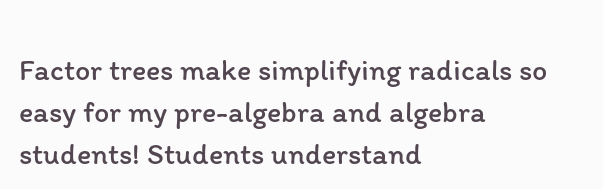Factor trees make simplifying radicals so easy for my pre-algebra and algebra students! Students understand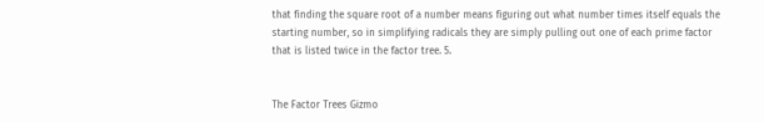that finding the square root of a number means figuring out what number times itself equals the starting number, so in simplifying radicals they are simply pulling out one of each prime factor that is listed twice in the factor tree. 5.


The Factor Trees Gizmo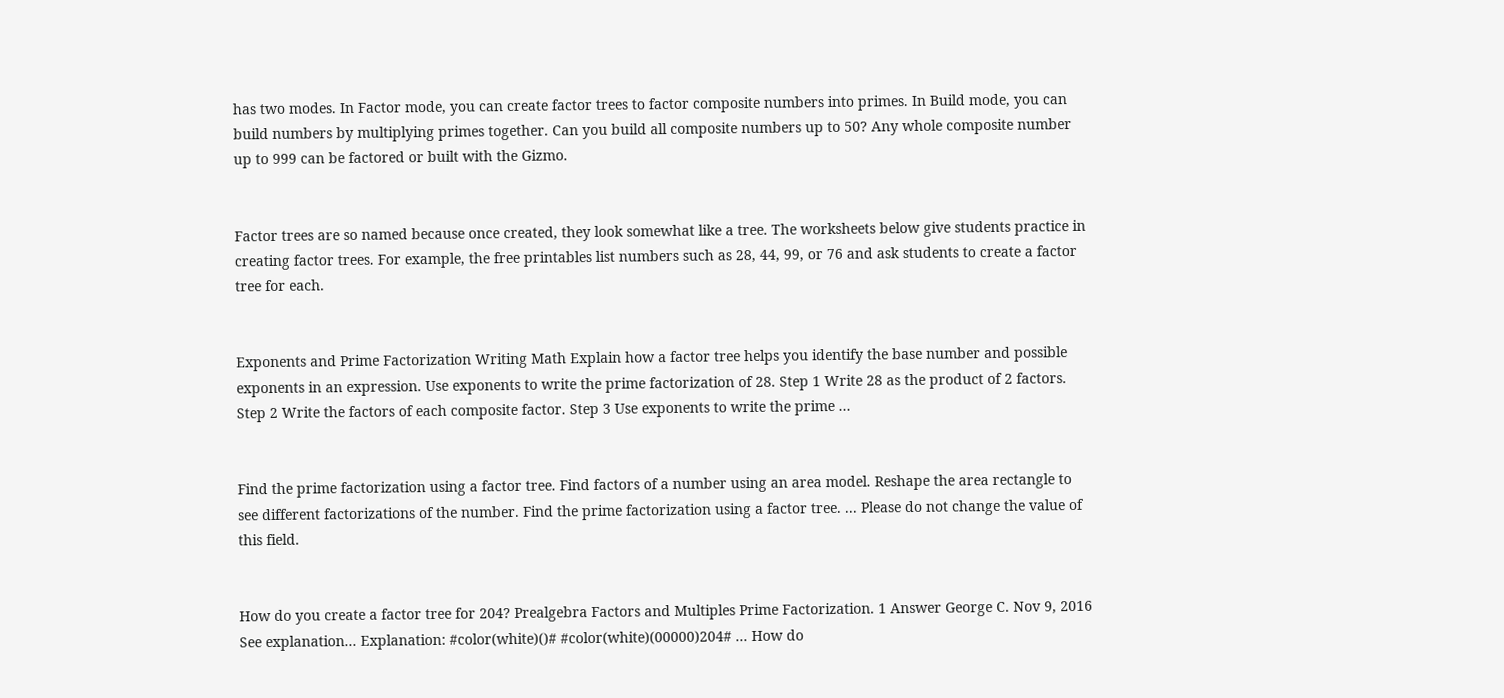has two modes. In Factor mode, you can create factor trees to factor composite numbers into primes. In Build mode, you can build numbers by multiplying primes together. Can you build all composite numbers up to 50? Any whole composite number up to 999 can be factored or built with the Gizmo.


Factor trees are so named because once created, they look somewhat like a tree. The worksheets below give students practice in creating factor trees. For example, the free printables list numbers such as 28, 44, 99, or 76 and ask students to create a factor tree for each.


Exponents and Prime Factorization Writing Math Explain how a factor tree helps you identify the base number and possible exponents in an expression. Use exponents to write the prime factorization of 28. Step 1 Write 28 as the product of 2 factors. Step 2 Write the factors of each composite factor. Step 3 Use exponents to write the prime ...


Find the prime factorization using a factor tree. Find factors of a number using an area model. Reshape the area rectangle to see different factorizations of the number. Find the prime factorization using a factor tree. ... Please do not change the value of this field.


How do you create a factor tree for 204? Prealgebra Factors and Multiples Prime Factorization. 1 Answer George C. Nov 9, 2016 See explanation... Explanation: #color(white)()# #color(white)(00000)204# ... How do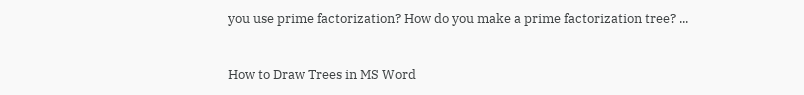you use prime factorization? How do you make a prime factorization tree? ...


How to Draw Trees in MS Word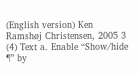(English version) Ken Ramshøj Christensen, 2005 3 (4) Text a. Enable “Show/hide ¶” by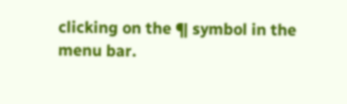clicking on the ¶ symbol in the menu bar.